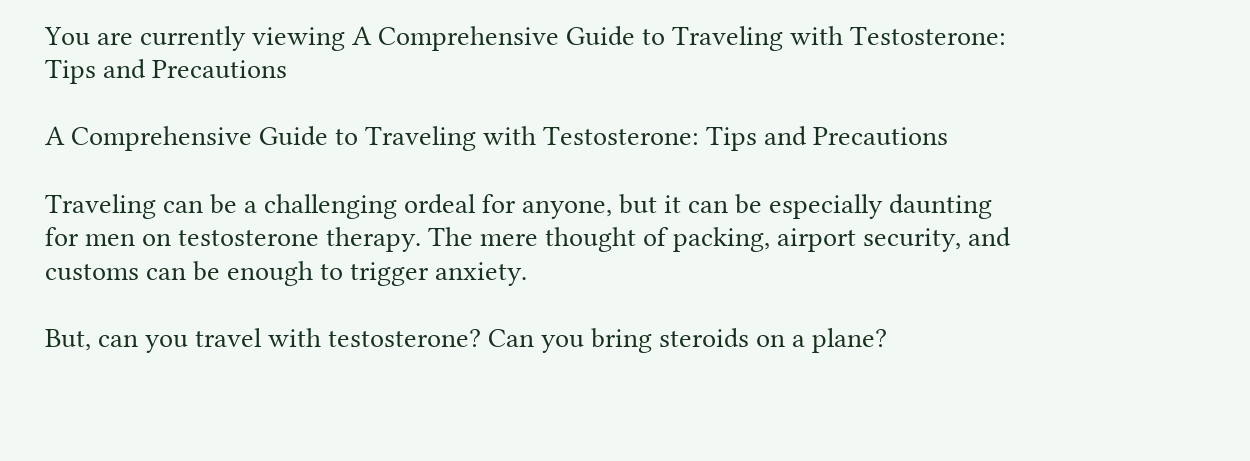You are currently viewing A Comprehensive Guide to Traveling with Testosterone: Tips and Precautions

A Comprehensive Guide to Traveling with Testosterone: Tips and Precautions

Traveling can be a challenging ordeal for anyone, but it can be especially daunting for men on testosterone therapy. The mere thought of packing, airport security, and customs can be enough to trigger anxiety.

But, can you travel with testosterone? Can you bring steroids on a plane?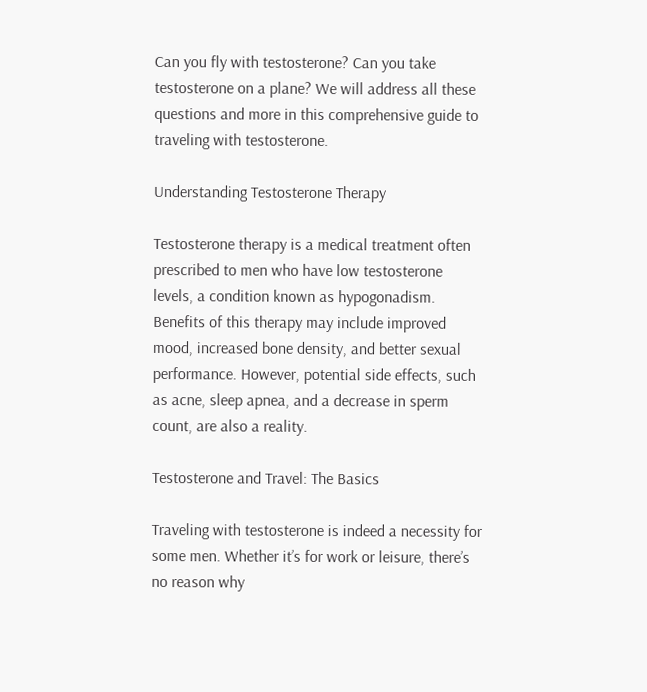Can you fly with testosterone? Can you take testosterone on a plane? We will address all these questions and more in this comprehensive guide to traveling with testosterone.

Understanding Testosterone Therapy

Testosterone therapy is a medical treatment often prescribed to men who have low testosterone levels, a condition known as hypogonadism. Benefits of this therapy may include improved mood, increased bone density, and better sexual performance. However, potential side effects, such as acne, sleep apnea, and a decrease in sperm count, are also a reality.

Testosterone and Travel: The Basics

Traveling with testosterone is indeed a necessity for some men. Whether it’s for work or leisure, there’s no reason why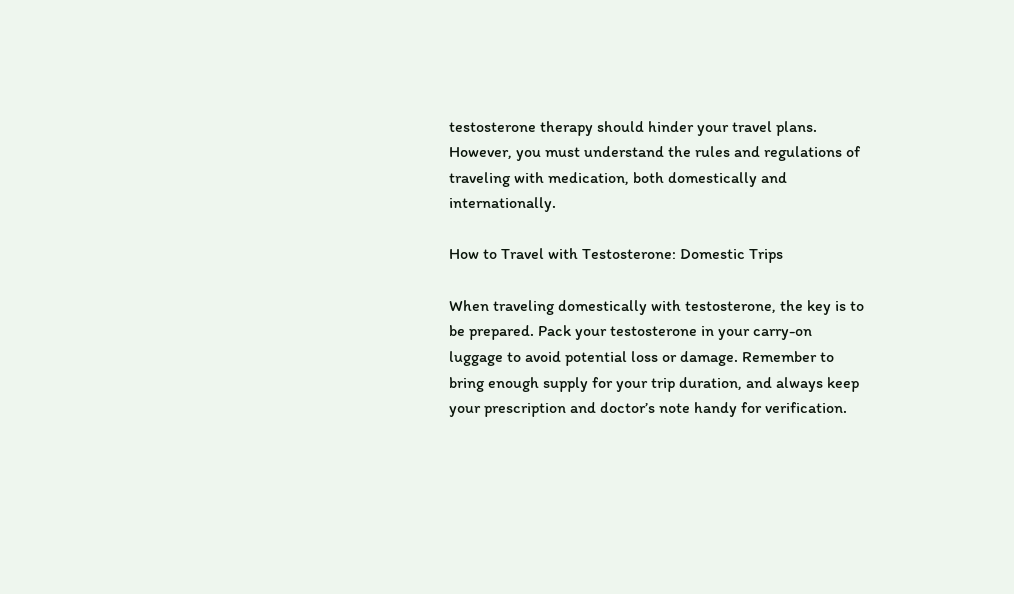testosterone therapy should hinder your travel plans. However, you must understand the rules and regulations of traveling with medication, both domestically and internationally.

How to Travel with Testosterone: Domestic Trips

When traveling domestically with testosterone, the key is to be prepared. Pack your testosterone in your carry-on luggage to avoid potential loss or damage. Remember to bring enough supply for your trip duration, and always keep your prescription and doctor’s note handy for verification.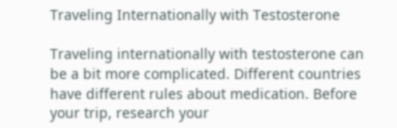Traveling Internationally with Testosterone

Traveling internationally with testosterone can be a bit more complicated. Different countries have different rules about medication. Before your trip, research your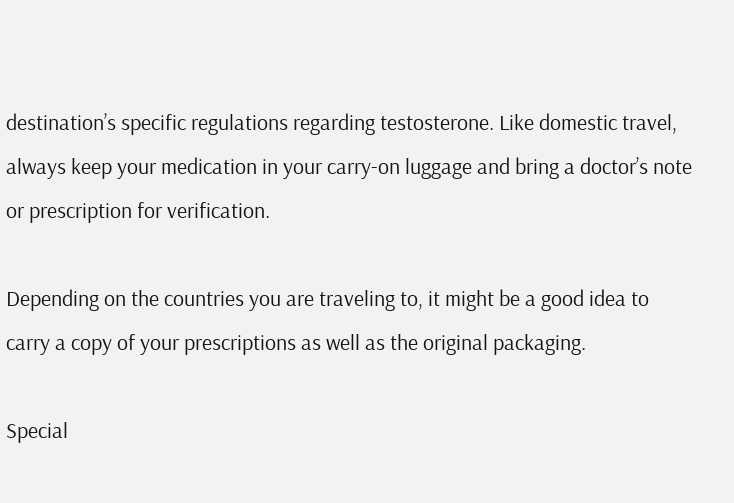destination’s specific regulations regarding testosterone. Like domestic travel, always keep your medication in your carry-on luggage and bring a doctor’s note or prescription for verification.

Depending on the countries you are traveling to, it might be a good idea to carry a copy of your prescriptions as well as the original packaging.

Special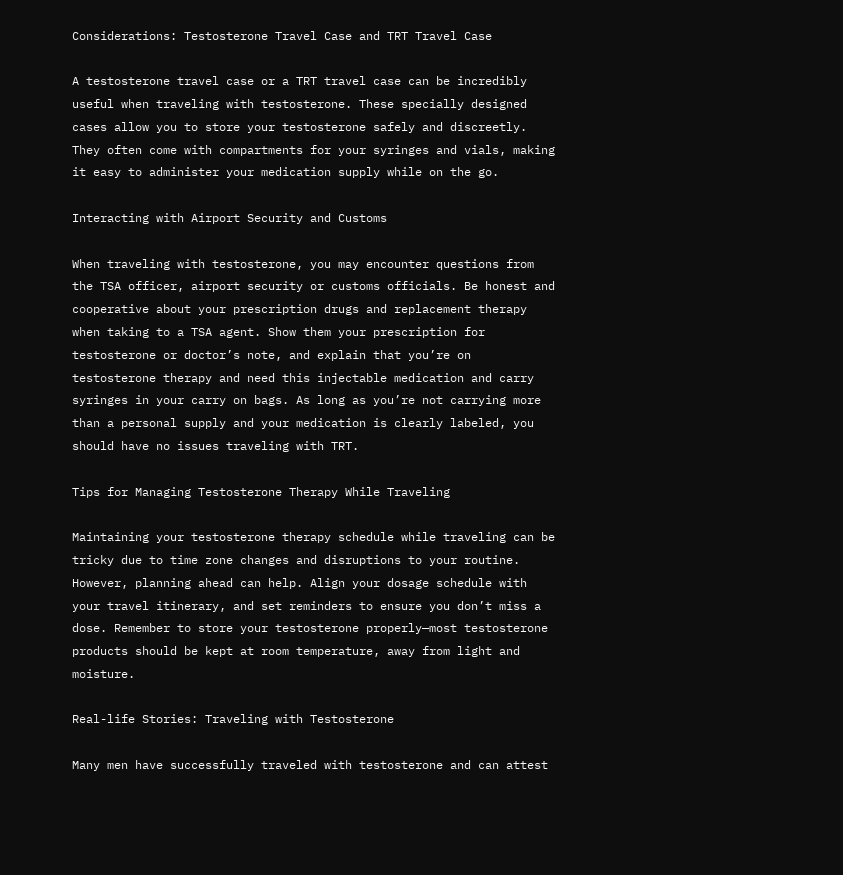Considerations: Testosterone Travel Case and TRT Travel Case

A testosterone travel case or a TRT travel case can be incredibly useful when traveling with testosterone. These specially designed cases allow you to store your testosterone safely and discreetly. They often come with compartments for your syringes and vials, making it easy to administer your medication supply while on the go.

Interacting with Airport Security and Customs

When traveling with testosterone, you may encounter questions from the TSA officer, airport security or customs officials. Be honest and cooperative about your prescription drugs and replacement therapy when taking to a TSA agent. Show them your prescription for testosterone or doctor’s note, and explain that you’re on testosterone therapy and need this injectable medication and carry syringes in your carry on bags. As long as you’re not carrying more than a personal supply and your medication is clearly labeled, you should have no issues traveling with TRT.

Tips for Managing Testosterone Therapy While Traveling

Maintaining your testosterone therapy schedule while traveling can be tricky due to time zone changes and disruptions to your routine. However, planning ahead can help. Align your dosage schedule with your travel itinerary, and set reminders to ensure you don’t miss a dose. Remember to store your testosterone properly—most testosterone products should be kept at room temperature, away from light and moisture.

Real-life Stories: Traveling with Testosterone

Many men have successfully traveled with testosterone and can attest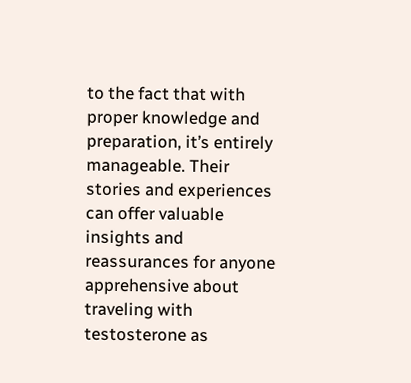to the fact that with proper knowledge and preparation, it’s entirely manageable. Their stories and experiences can offer valuable insights and reassurances for anyone apprehensive about traveling with testosterone as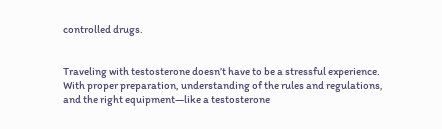controlled drugs.


Traveling with testosterone doesn’t have to be a stressful experience. With proper preparation, understanding of the rules and regulations, and the right equipment—like a testosterone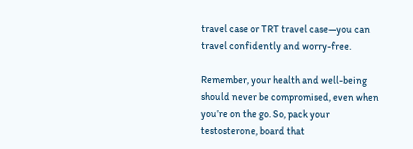travel case or TRT travel case—you can travel confidently and worry-free.

Remember, your health and well-being should never be compromised, even when you’re on the go. So, pack your testosterone, board that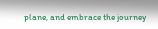plane, and embrace the journey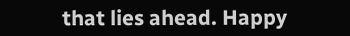that lies ahead. Happy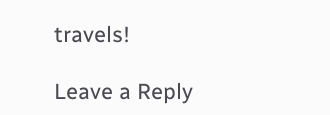travels!

Leave a Reply